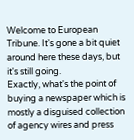Welcome to European Tribune. It's gone a bit quiet around here these days, but it's still going.
Exactly, what's the point of buying a newspaper which is mostly a disguised collection of agency wires and press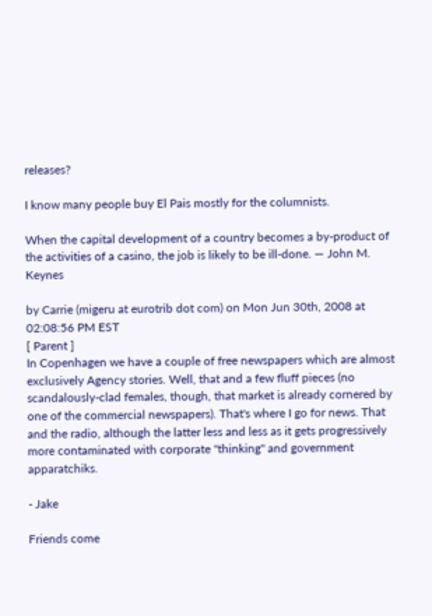releases?

I know many people buy El Pais mostly for the columnists.

When the capital development of a country becomes a by-product of the activities of a casino, the job is likely to be ill-done. — John M. Keynes

by Carrie (migeru at eurotrib dot com) on Mon Jun 30th, 2008 at 02:08:56 PM EST
[ Parent ]
In Copenhagen we have a couple of free newspapers which are almost exclusively Agency stories. Well, that and a few fluff pieces (no scandalously-clad females, though, that market is already cornered by one of the commercial newspapers). That's where I go for news. That and the radio, although the latter less and less as it gets progressively more contaminated with corporate "thinking" and government apparatchiks.

- Jake

Friends come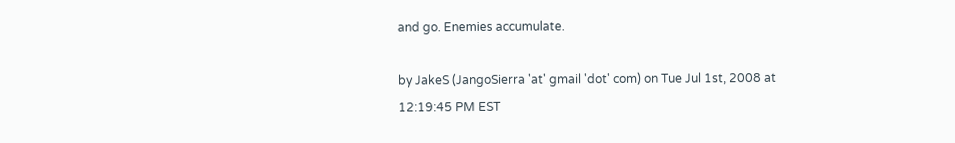and go. Enemies accumulate.

by JakeS (JangoSierra 'at' gmail 'dot' com) on Tue Jul 1st, 2008 at 12:19:45 PM EST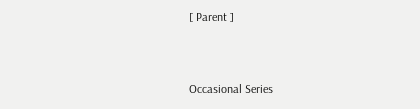[ Parent ]


Occasional Series